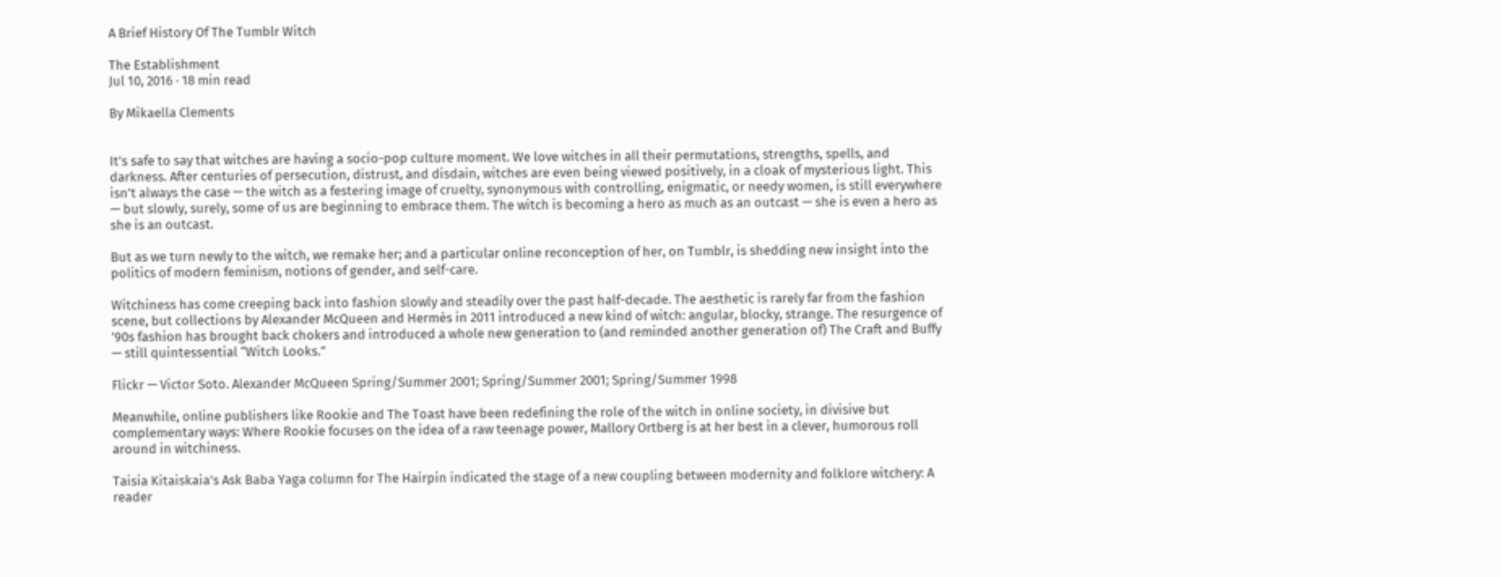A Brief History Of The Tumblr Witch

The Establishment
Jul 10, 2016 · 18 min read

By Mikaella Clements


It’s safe to say that witches are having a socio-pop culture moment. We love witches in all their permutations, strengths, spells, and darkness. After centuries of persecution, distrust, and disdain, witches are even being viewed positively, in a cloak of mysterious light. This isn’t always the case — the witch as a festering image of cruelty, synonymous with controlling, enigmatic, or needy women, is still everywhere — but slowly, surely, some of us are beginning to embrace them. The witch is becoming a hero as much as an outcast — she is even a hero as she is an outcast.

But as we turn newly to the witch, we remake her; and a particular online reconception of her, on Tumblr, is shedding new insight into the politics of modern feminism, notions of gender, and self-care.

Witchiness has come creeping back into fashion slowly and steadily over the past half-decade. The aesthetic is rarely far from the fashion scene, but collections by Alexander McQueen and Hermès in 2011 introduced a new kind of witch: angular, blocky, strange. The resurgence of ’90s fashion has brought back chokers and introduced a whole new generation to (and reminded another generation of) The Craft and Buffy — still quintessential “Witch Looks.”

Flickr — Victor Soto. Alexander McQueen Spring/Summer 2001; Spring/Summer 2001; Spring/Summer 1998

Meanwhile, online publishers like Rookie and The Toast have been redefining the role of the witch in online society, in divisive but complementary ways: Where Rookie focuses on the idea of a raw teenage power, Mallory Ortberg is at her best in a clever, humorous roll around in witchiness.

Taisia Kitaiskaia’s Ask Baba Yaga column for The Hairpin indicated the stage of a new coupling between modernity and folklore witchery: A reader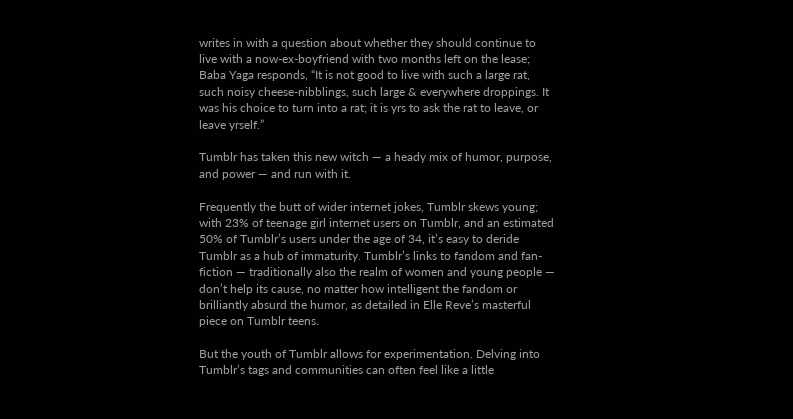writes in with a question about whether they should continue to live with a now-ex-boyfriend with two months left on the lease; Baba Yaga responds, “It is not good to live with such a large rat, such noisy cheese-nibblings, such large & everywhere droppings. It was his choice to turn into a rat; it is yrs to ask the rat to leave, or leave yrself.”

Tumblr has taken this new witch — a heady mix of humor, purpose, and power — and run with it.

Frequently the butt of wider internet jokes, Tumblr skews young; with 23% of teenage girl internet users on Tumblr, and an estimated 50% of Tumblr’s users under the age of 34, it’s easy to deride Tumblr as a hub of immaturity. Tumblr’s links to fandom and fan-fiction — traditionally also the realm of women and young people — don’t help its cause, no matter how intelligent the fandom or brilliantly absurd the humor, as detailed in Elle Reve’s masterful piece on Tumblr teens.

But the youth of Tumblr allows for experimentation. Delving into Tumblr’s tags and communities can often feel like a little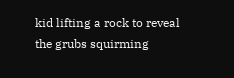kid lifting a rock to reveal the grubs squirming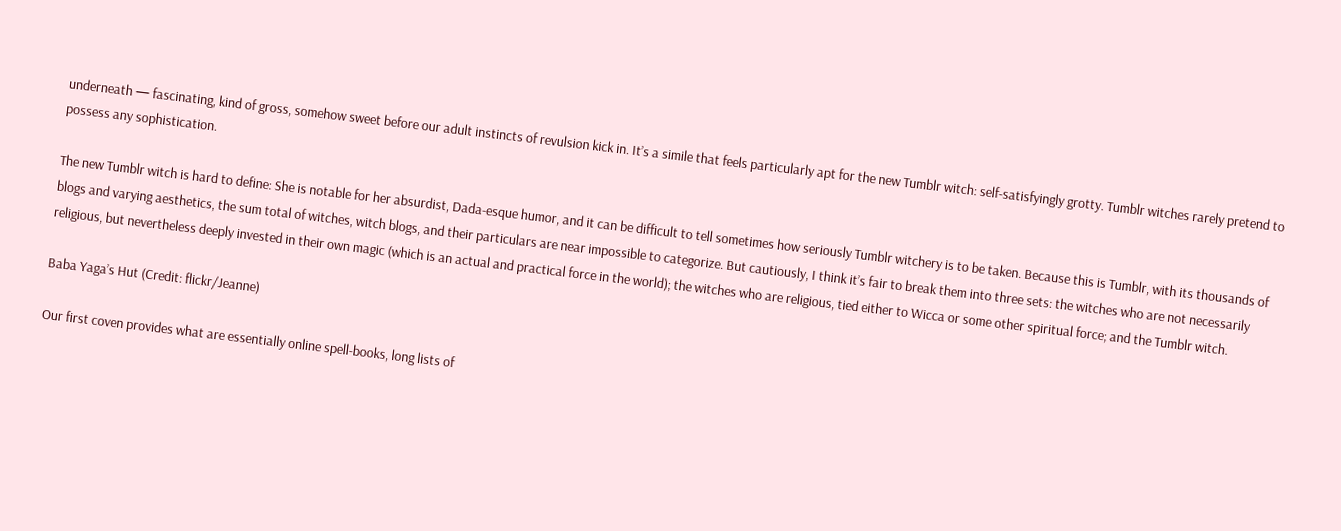underneath — fascinating, kind of gross, somehow sweet before our adult instincts of revulsion kick in. It’s a simile that feels particularly apt for the new Tumblr witch: self-satisfyingly grotty. Tumblr witches rarely pretend to possess any sophistication.

The new Tumblr witch is hard to define: She is notable for her absurdist, Dada-esque humor, and it can be difficult to tell sometimes how seriously Tumblr witchery is to be taken. Because this is Tumblr, with its thousands of blogs and varying aesthetics, the sum total of witches, witch blogs, and their particulars are near impossible to categorize. But cautiously, I think it’s fair to break them into three sets: the witches who are not necessarily religious, but nevertheless deeply invested in their own magic (which is an actual and practical force in the world); the witches who are religious, tied either to Wicca or some other spiritual force; and the Tumblr witch.

Baba Yaga’s Hut (Credit: flickr/Jeanne)

Our first coven provides what are essentially online spell-books, long lists of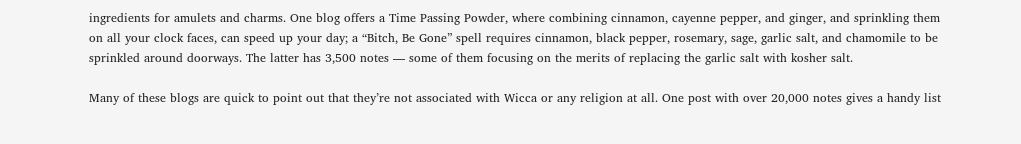ingredients for amulets and charms. One blog offers a Time Passing Powder, where combining cinnamon, cayenne pepper, and ginger, and sprinkling them on all your clock faces, can speed up your day; a “Bitch, Be Gone” spell requires cinnamon, black pepper, rosemary, sage, garlic salt, and chamomile to be sprinkled around doorways. The latter has 3,500 notes — some of them focusing on the merits of replacing the garlic salt with kosher salt.

Many of these blogs are quick to point out that they’re not associated with Wicca or any religion at all. One post with over 20,000 notes gives a handy list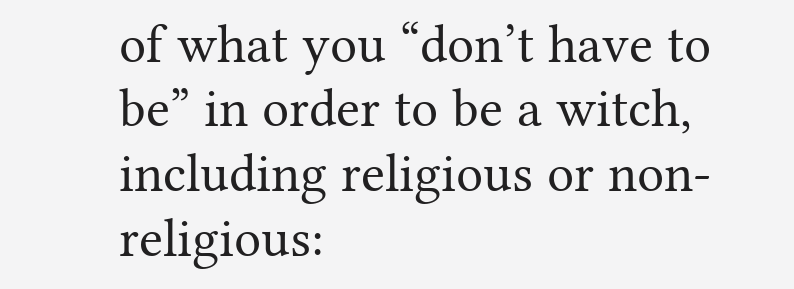of what you “don’t have to be” in order to be a witch, including religious or non-religious: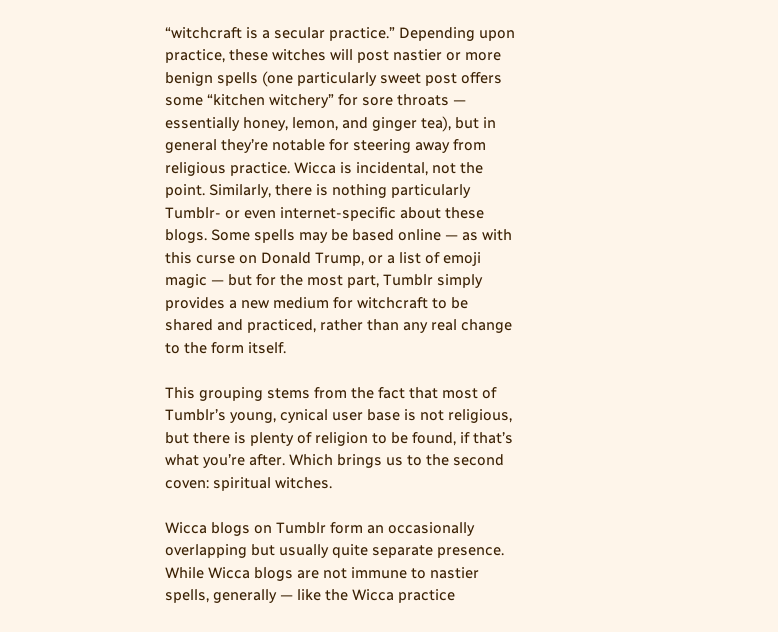“witchcraft is a secular practice.” Depending upon practice, these witches will post nastier or more benign spells (one particularly sweet post offers some “kitchen witchery” for sore throats — essentially honey, lemon, and ginger tea), but in general they’re notable for steering away from religious practice. Wicca is incidental, not the point. Similarly, there is nothing particularly Tumblr- or even internet-specific about these blogs. Some spells may be based online — as with this curse on Donald Trump, or a list of emoji magic — but for the most part, Tumblr simply provides a new medium for witchcraft to be shared and practiced, rather than any real change to the form itself.

This grouping stems from the fact that most of Tumblr’s young, cynical user base is not religious, but there is plenty of religion to be found, if that’s what you’re after. Which brings us to the second coven: spiritual witches.

Wicca blogs on Tumblr form an occasionally overlapping but usually quite separate presence. While Wicca blogs are not immune to nastier spells, generally — like the Wicca practice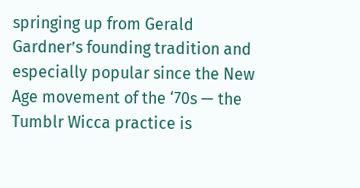springing up from Gerald Gardner’s founding tradition and especially popular since the New Age movement of the ‘70s — the Tumblr Wicca practice is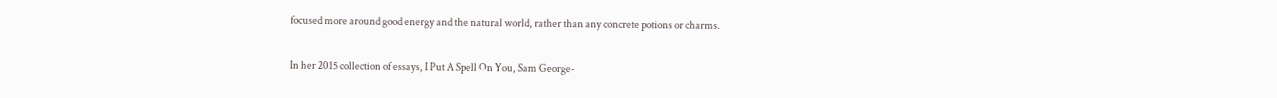focused more around good energy and the natural world, rather than any concrete potions or charms.

In her 2015 collection of essays, I Put A Spell On You, Sam George-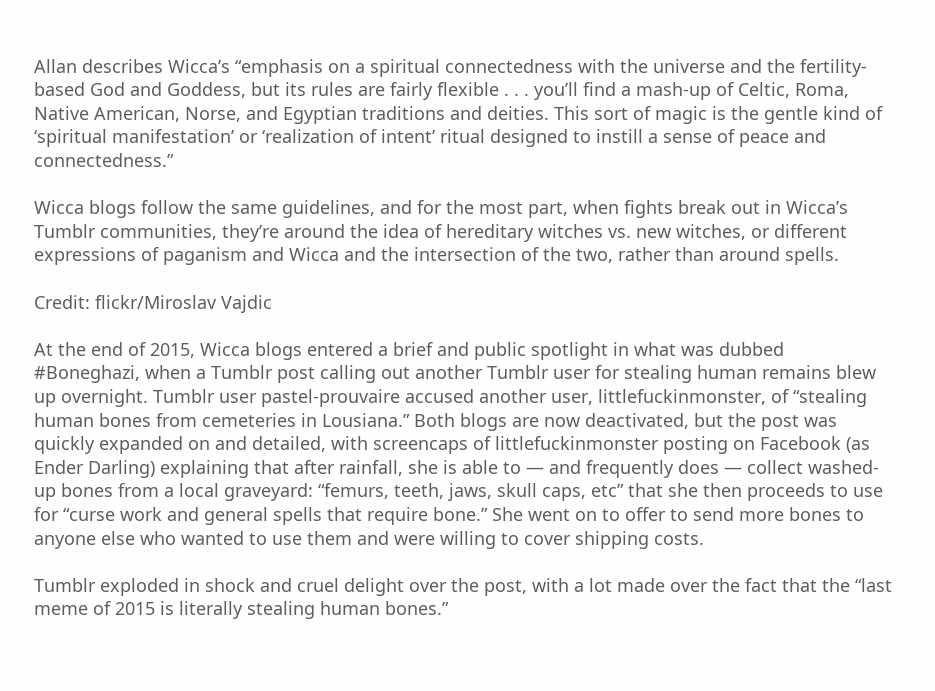Allan describes Wicca’s “emphasis on a spiritual connectedness with the universe and the fertility-based God and Goddess, but its rules are fairly flexible . . . you’ll find a mash-up of Celtic, Roma, Native American, Norse, and Egyptian traditions and deities. This sort of magic is the gentle kind of ‘spiritual manifestation’ or ‘realization of intent’ ritual designed to instill a sense of peace and connectedness.”

Wicca blogs follow the same guidelines, and for the most part, when fights break out in Wicca’s Tumblr communities, they’re around the idea of hereditary witches vs. new witches, or different expressions of paganism and Wicca and the intersection of the two, rather than around spells.

Credit: flickr/Miroslav Vajdic

At the end of 2015, Wicca blogs entered a brief and public spotlight in what was dubbed #Boneghazi, when a Tumblr post calling out another Tumblr user for stealing human remains blew up overnight. Tumblr user pastel-prouvaire accused another user, littlefuckinmonster, of “stealing human bones from cemeteries in Lousiana.” Both blogs are now deactivated, but the post was quickly expanded on and detailed, with screencaps of littlefuckinmonster posting on Facebook (as Ender Darling) explaining that after rainfall, she is able to — and frequently does — collect washed-up bones from a local graveyard: “femurs, teeth, jaws, skull caps, etc” that she then proceeds to use for “curse work and general spells that require bone.” She went on to offer to send more bones to anyone else who wanted to use them and were willing to cover shipping costs.

Tumblr exploded in shock and cruel delight over the post, with a lot made over the fact that the “last meme of 2015 is literally stealing human bones.”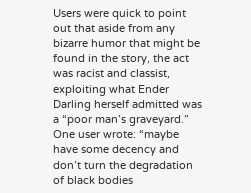Users were quick to point out that aside from any bizarre humor that might be found in the story, the act was racist and classist, exploiting what Ender Darling herself admitted was a “poor man’s graveyard.” One user wrote: “maybe have some decency and don’t turn the degradation of black bodies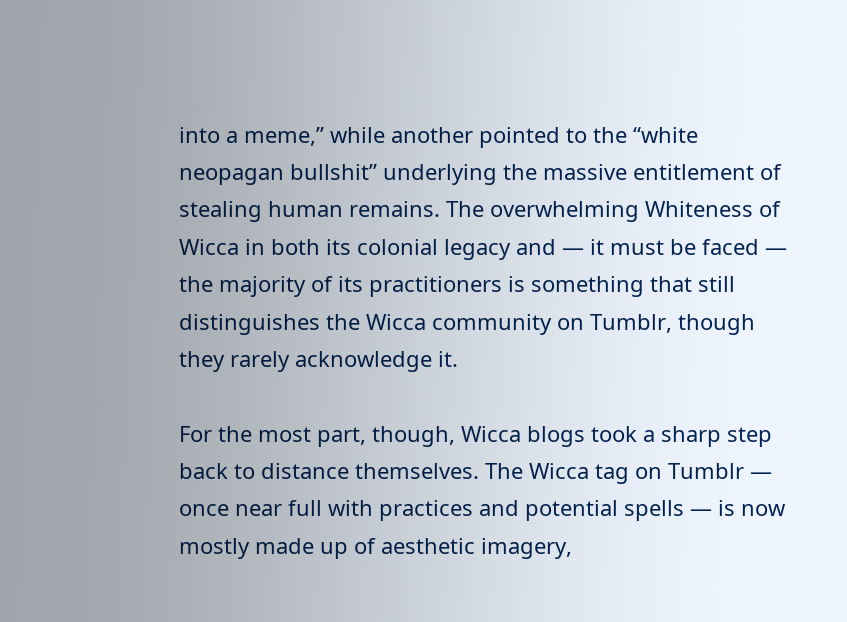into a meme,” while another pointed to the “white neopagan bullshit” underlying the massive entitlement of stealing human remains. The overwhelming Whiteness of Wicca in both its colonial legacy and — it must be faced — the majority of its practitioners is something that still distinguishes the Wicca community on Tumblr, though they rarely acknowledge it.

For the most part, though, Wicca blogs took a sharp step back to distance themselves. The Wicca tag on Tumblr — once near full with practices and potential spells — is now mostly made up of aesthetic imagery,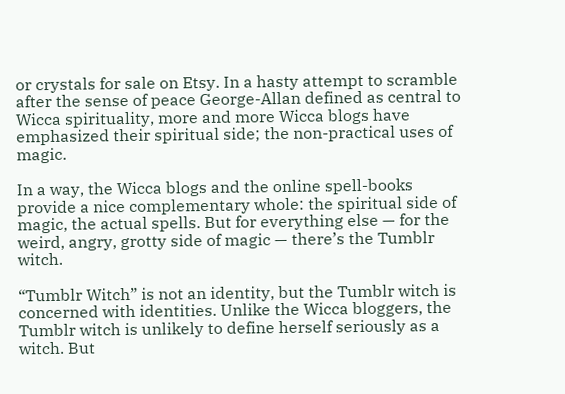or crystals for sale on Etsy. In a hasty attempt to scramble after the sense of peace George-Allan defined as central to Wicca spirituality, more and more Wicca blogs have emphasized their spiritual side; the non-practical uses of magic.

In a way, the Wicca blogs and the online spell-books provide a nice complementary whole: the spiritual side of magic, the actual spells. But for everything else — for the weird, angry, grotty side of magic — there’s the Tumblr witch.

“Tumblr Witch” is not an identity, but the Tumblr witch is concerned with identities. Unlike the Wicca bloggers, the Tumblr witch is unlikely to define herself seriously as a witch. But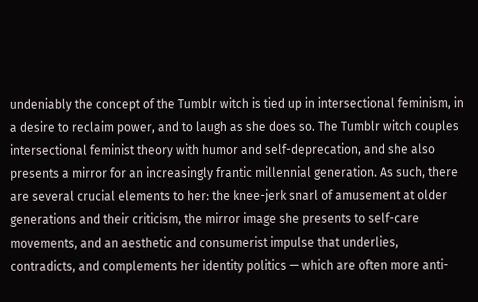undeniably the concept of the Tumblr witch is tied up in intersectional feminism, in a desire to reclaim power, and to laugh as she does so. The Tumblr witch couples intersectional feminist theory with humor and self-deprecation, and she also presents a mirror for an increasingly frantic millennial generation. As such, there are several crucial elements to her: the knee-jerk snarl of amusement at older generations and their criticism, the mirror image she presents to self-care movements, and an aesthetic and consumerist impulse that underlies, contradicts, and complements her identity politics — which are often more anti-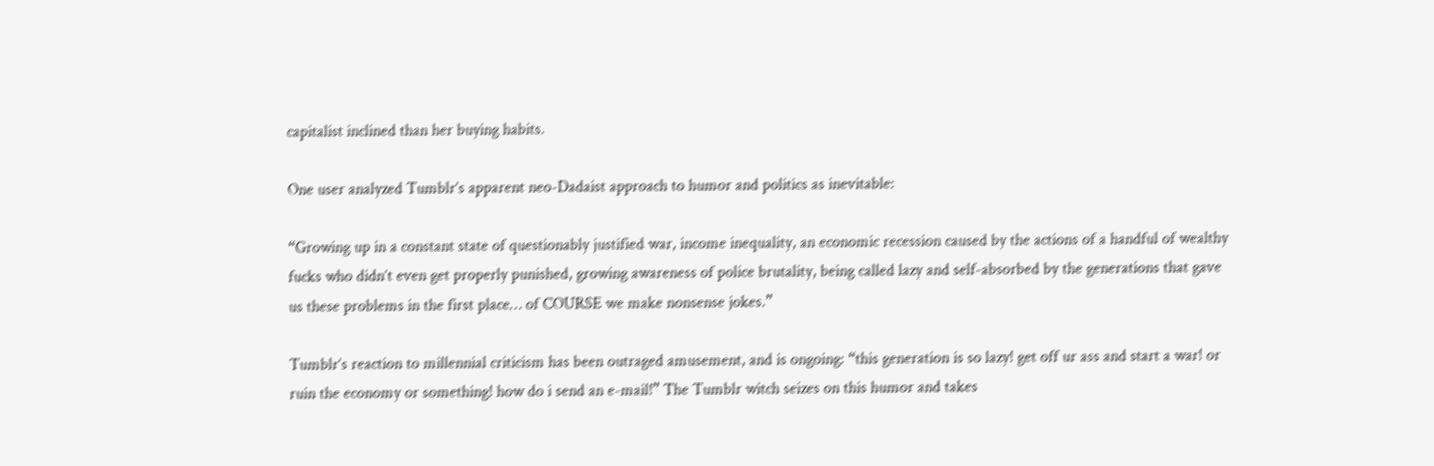capitalist inclined than her buying habits.

One user analyzed Tumblr’s apparent neo-Dadaist approach to humor and politics as inevitable:

“Growing up in a constant state of questionably justified war, income inequality, an economic recession caused by the actions of a handful of wealthy fucks who didn’t even get properly punished, growing awareness of police brutality, being called lazy and self-absorbed by the generations that gave us these problems in the first place… of COURSE we make nonsense jokes.”

Tumblr’s reaction to millennial criticism has been outraged amusement, and is ongoing: “this generation is so lazy! get off ur ass and start a war! or ruin the economy or something! how do i send an e-mail!” The Tumblr witch seizes on this humor and takes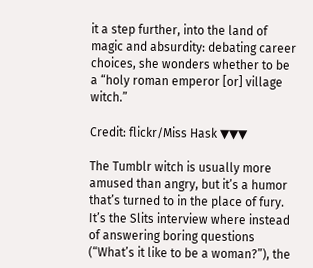it a step further, into the land of magic and absurdity: debating career choices, she wonders whether to be a “holy roman emperor [or] village witch.”

Credit: flickr/Miss Hask ▼▼▼

The Tumblr witch is usually more amused than angry, but it’s a humor that’s turned to in the place of fury. It’s the Slits interview where instead of answering boring questions (“What’s it like to be a woman?”), the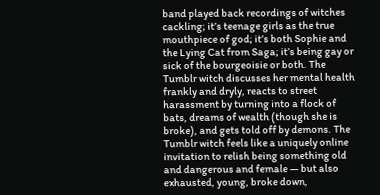band played back recordings of witches cackling; it’s teenage girls as the true mouthpiece of god; it’s both Sophie and the Lying Cat from Saga; it’s being gay or sick of the bourgeoisie or both. The Tumblr witch discusses her mental health frankly and dryly, reacts to street harassment by turning into a flock of bats, dreams of wealth (though she is broke), and gets told off by demons. The Tumblr witch feels like a uniquely online invitation to relish being something old and dangerous and female — but also exhausted, young, broke down,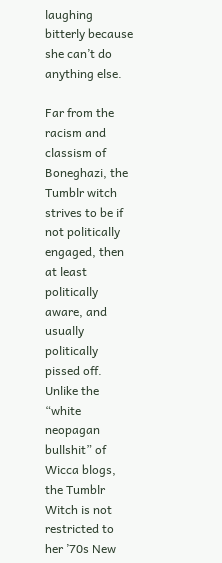laughing bitterly because she can’t do anything else.

Far from the racism and classism of Boneghazi, the Tumblr witch strives to be if not politically engaged, then at least politically aware, and usually politically pissed off. Unlike the “white neopagan bullshit” of Wicca blogs, the Tumblr Witch is not restricted to her ’70s New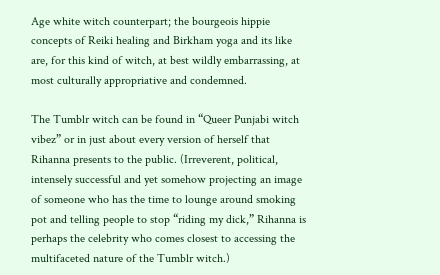Age white witch counterpart; the bourgeois hippie concepts of Reiki healing and Birkham yoga and its like are, for this kind of witch, at best wildly embarrassing, at most culturally appropriative and condemned.

The Tumblr witch can be found in “Queer Punjabi witch vibez” or in just about every version of herself that Rihanna presents to the public. (Irreverent, political, intensely successful and yet somehow projecting an image of someone who has the time to lounge around smoking pot and telling people to stop “riding my dick,” Rihanna is perhaps the celebrity who comes closest to accessing the multifaceted nature of the Tumblr witch.)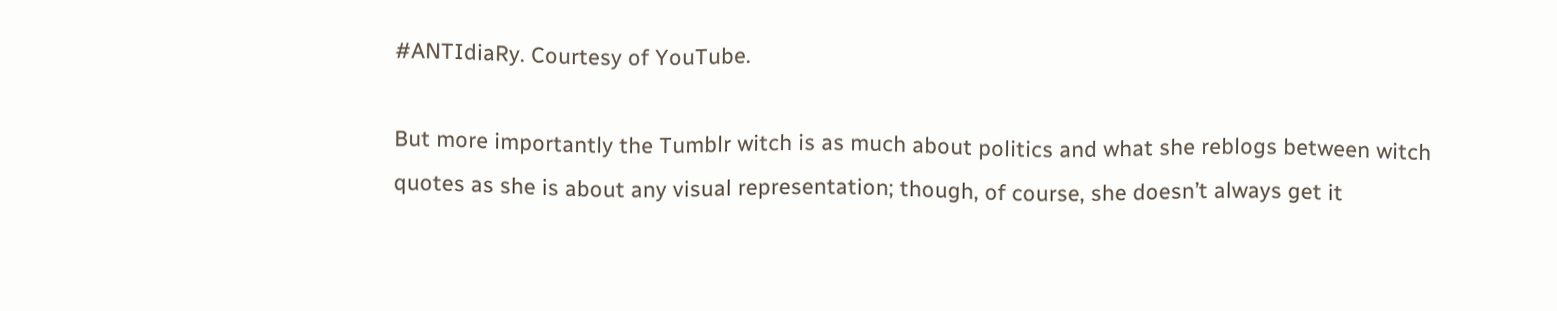#ANTIdiaRy. Courtesy of YouTube.

But more importantly the Tumblr witch is as much about politics and what she reblogs between witch quotes as she is about any visual representation; though, of course, she doesn’t always get it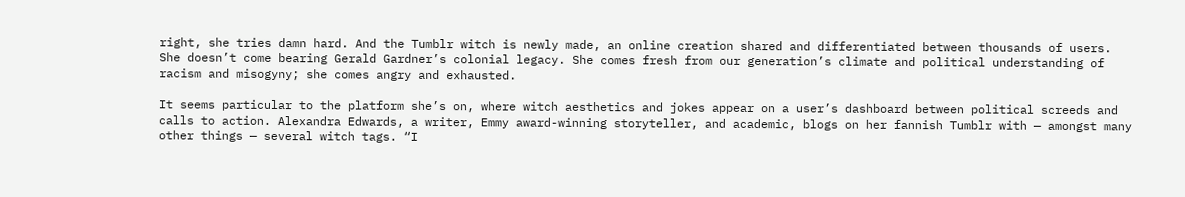right, she tries damn hard. And the Tumblr witch is newly made, an online creation shared and differentiated between thousands of users. She doesn’t come bearing Gerald Gardner’s colonial legacy. She comes fresh from our generation’s climate and political understanding of racism and misogyny; she comes angry and exhausted.

It seems particular to the platform she’s on, where witch aesthetics and jokes appear on a user’s dashboard between political screeds and calls to action. Alexandra Edwards, a writer, Emmy award-winning storyteller, and academic, blogs on her fannish Tumblr with — amongst many other things — several witch tags. “I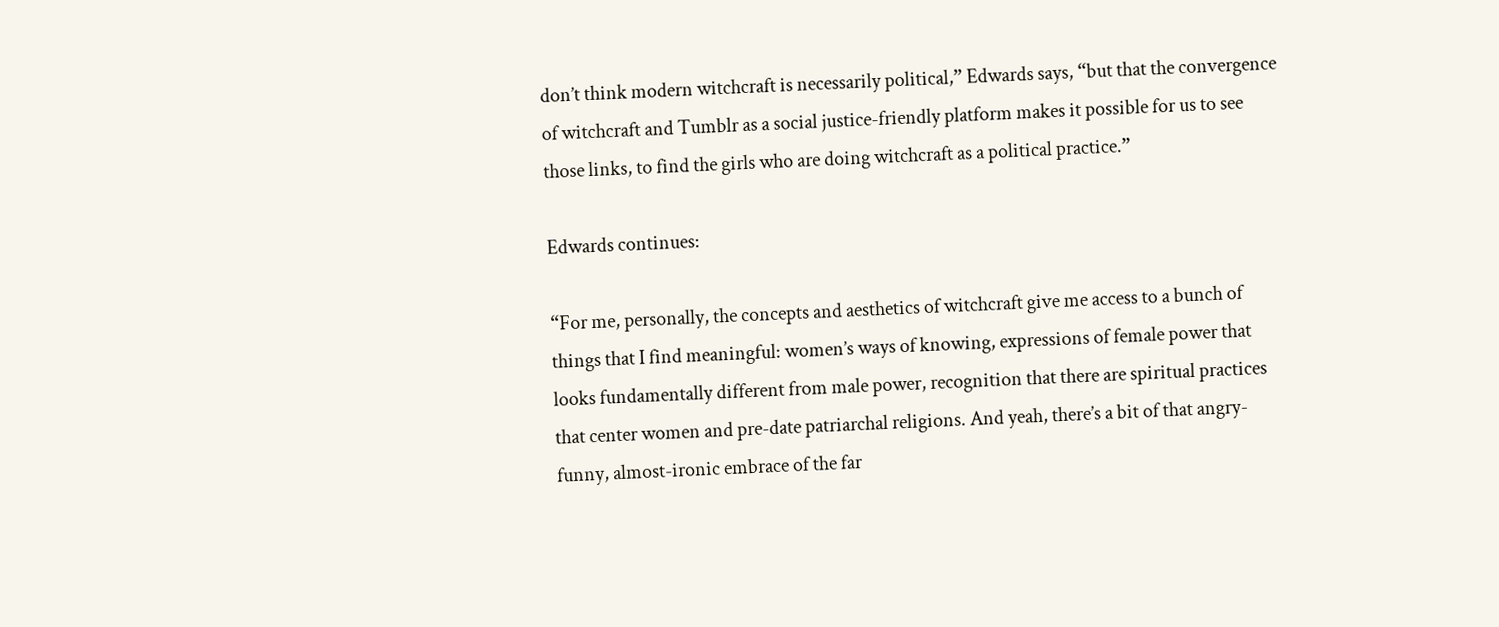don’t think modern witchcraft is necessarily political,” Edwards says, “but that the convergence of witchcraft and Tumblr as a social justice-friendly platform makes it possible for us to see those links, to find the girls who are doing witchcraft as a political practice.”

Edwards continues:

“For me, personally, the concepts and aesthetics of witchcraft give me access to a bunch of things that I find meaningful: women’s ways of knowing, expressions of female power that looks fundamentally different from male power, recognition that there are spiritual practices that center women and pre-date patriarchal religions. And yeah, there’s a bit of that angry-funny, almost-ironic embrace of the far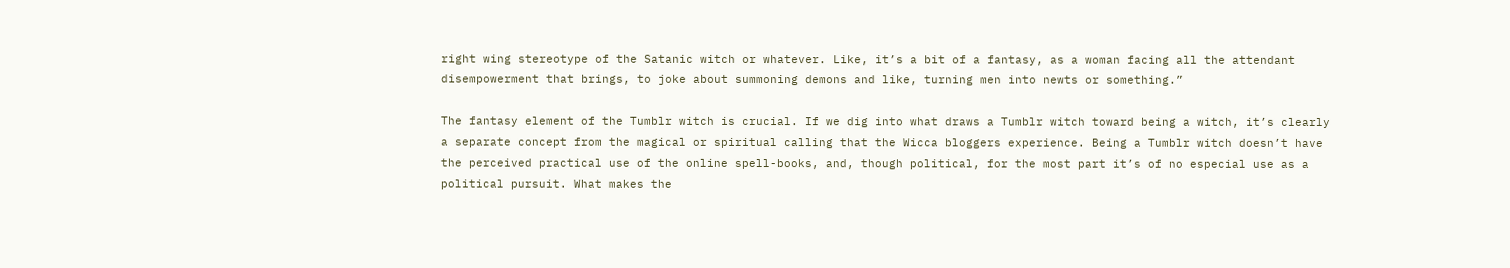right wing stereotype of the Satanic witch or whatever. Like, it’s a bit of a fantasy, as a woman facing all the attendant disempowerment that brings, to joke about summoning demons and like, turning men into newts or something.”

The fantasy element of the Tumblr witch is crucial. If we dig into what draws a Tumblr witch toward being a witch, it’s clearly a separate concept from the magical or spiritual calling that the Wicca bloggers experience. Being a Tumblr witch doesn’t have the perceived practical use of the online spell-books, and, though political, for the most part it’s of no especial use as a political pursuit. What makes the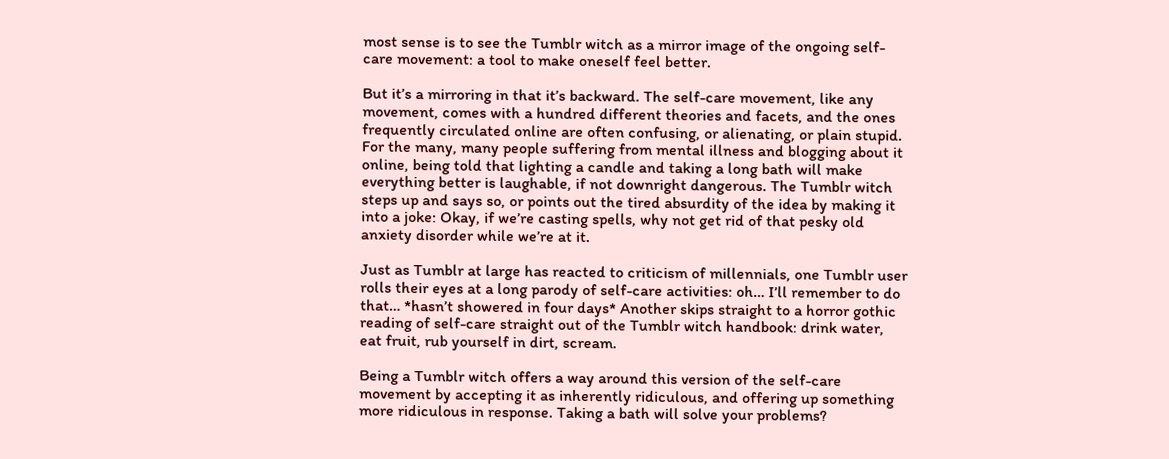most sense is to see the Tumblr witch as a mirror image of the ongoing self-care movement: a tool to make oneself feel better.

But it’s a mirroring in that it’s backward. The self-care movement, like any movement, comes with a hundred different theories and facets, and the ones frequently circulated online are often confusing, or alienating, or plain stupid. For the many, many people suffering from mental illness and blogging about it online, being told that lighting a candle and taking a long bath will make everything better is laughable, if not downright dangerous. The Tumblr witch steps up and says so, or points out the tired absurdity of the idea by making it into a joke: Okay, if we’re casting spells, why not get rid of that pesky old anxiety disorder while we’re at it.

Just as Tumblr at large has reacted to criticism of millennials, one Tumblr user rolls their eyes at a long parody of self-care activities: oh… I’ll remember to do that… *hasn’t showered in four days* Another skips straight to a horror gothic reading of self-care straight out of the Tumblr witch handbook: drink water, eat fruit, rub yourself in dirt, scream.

Being a Tumblr witch offers a way around this version of the self-care movement by accepting it as inherently ridiculous, and offering up something more ridiculous in response. Taking a bath will solve your problems?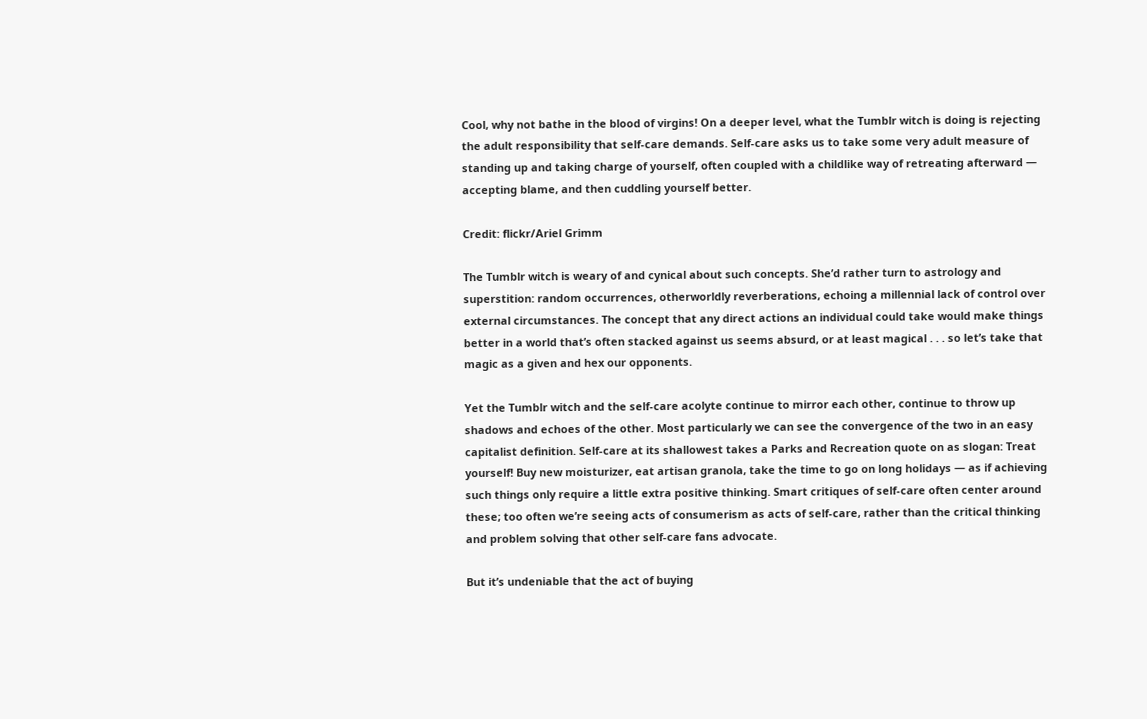Cool, why not bathe in the blood of virgins! On a deeper level, what the Tumblr witch is doing is rejecting the adult responsibility that self-care demands. Self-care asks us to take some very adult measure of standing up and taking charge of yourself, often coupled with a childlike way of retreating afterward — accepting blame, and then cuddling yourself better.

Credit: flickr/Ariel Grimm

The Tumblr witch is weary of and cynical about such concepts. She’d rather turn to astrology and superstition: random occurrences, otherworldly reverberations, echoing a millennial lack of control over external circumstances. The concept that any direct actions an individual could take would make things better in a world that’s often stacked against us seems absurd, or at least magical . . . so let’s take that magic as a given and hex our opponents.

Yet the Tumblr witch and the self-care acolyte continue to mirror each other, continue to throw up shadows and echoes of the other. Most particularly we can see the convergence of the two in an easy capitalist definition. Self-care at its shallowest takes a Parks and Recreation quote on as slogan: Treat yourself! Buy new moisturizer, eat artisan granola, take the time to go on long holidays — as if achieving such things only require a little extra positive thinking. Smart critiques of self-care often center around these; too often we’re seeing acts of consumerism as acts of self-care, rather than the critical thinking and problem solving that other self-care fans advocate.

But it’s undeniable that the act of buying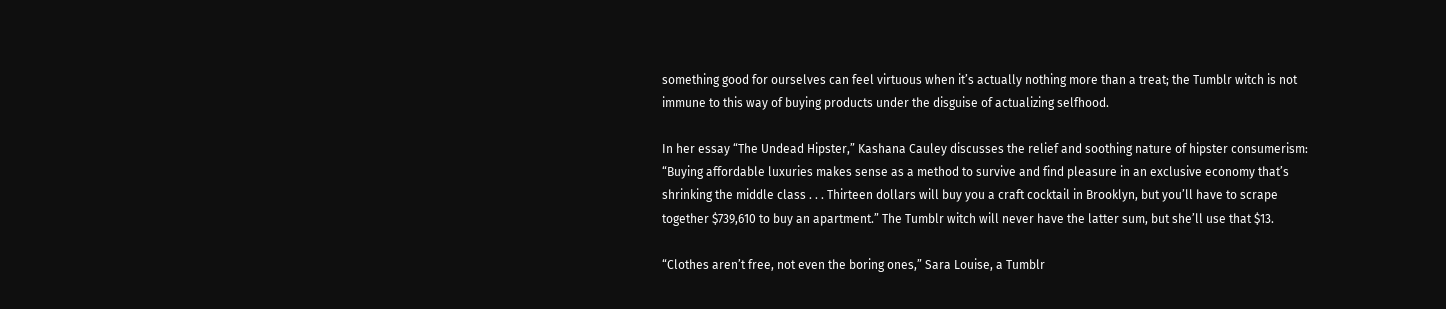something good for ourselves can feel virtuous when it’s actually nothing more than a treat; the Tumblr witch is not immune to this way of buying products under the disguise of actualizing selfhood.

In her essay “The Undead Hipster,” Kashana Cauley discusses the relief and soothing nature of hipster consumerism: “Buying affordable luxuries makes sense as a method to survive and find pleasure in an exclusive economy that’s shrinking the middle class . . . Thirteen dollars will buy you a craft cocktail in Brooklyn, but you’ll have to scrape together $739,610 to buy an apartment.” The Tumblr witch will never have the latter sum, but she’ll use that $13.

“Clothes aren’t free, not even the boring ones,” Sara Louise, a Tumblr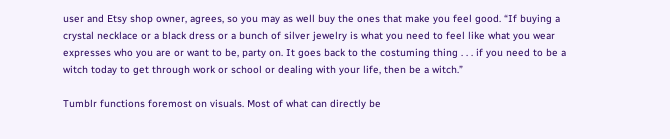user and Etsy shop owner, agrees, so you may as well buy the ones that make you feel good. “If buying a crystal necklace or a black dress or a bunch of silver jewelry is what you need to feel like what you wear expresses who you are or want to be, party on. It goes back to the costuming thing . . . if you need to be a witch today to get through work or school or dealing with your life, then be a witch.”

Tumblr functions foremost on visuals. Most of what can directly be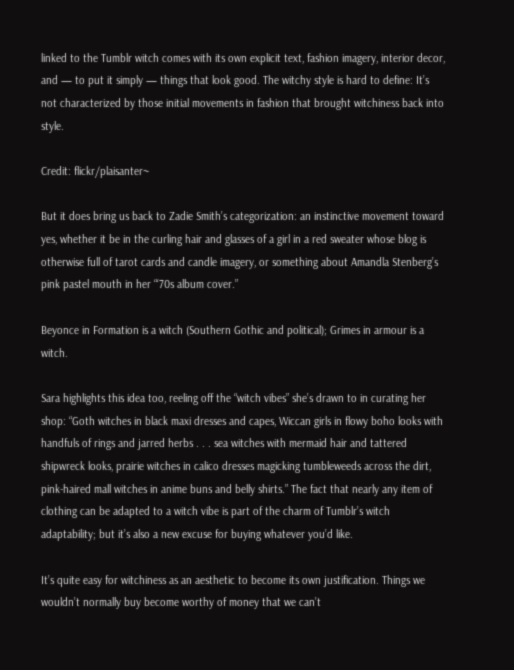linked to the Tumblr witch comes with its own explicit text, fashion imagery, interior decor, and — to put it simply — things that look good. The witchy style is hard to define: It’s not characterized by those initial movements in fashion that brought witchiness back into style.

Credit: flickr/plaisanter~

But it does bring us back to Zadie Smith’s categorization: an instinctive movement toward yes, whether it be in the curling hair and glasses of a girl in a red sweater whose blog is otherwise full of tarot cards and candle imagery, or something about Amandla Stenberg’s pink pastel mouth in her “‘70s album cover.”

Beyonce in Formation is a witch (Southern Gothic and political); Grimes in armour is a witch.

Sara highlights this idea too, reeling off the “witch vibes” she’s drawn to in curating her shop: “Goth witches in black maxi dresses and capes, Wiccan girls in flowy boho looks with handfuls of rings and jarred herbs . . . sea witches with mermaid hair and tattered shipwreck looks, prairie witches in calico dresses magicking tumbleweeds across the dirt, pink-haired mall witches in anime buns and belly shirts.” The fact that nearly any item of clothing can be adapted to a witch vibe is part of the charm of Tumblr’s witch adaptability; but it’s also a new excuse for buying whatever you’d like.

It’s quite easy for witchiness as an aesthetic to become its own justification. Things we wouldn’t normally buy become worthy of money that we can’t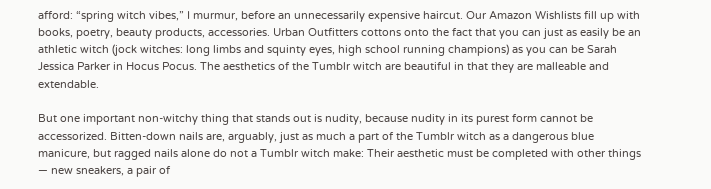afford: “spring witch vibes,” I murmur, before an unnecessarily expensive haircut. Our Amazon Wishlists fill up with books, poetry, beauty products, accessories. Urban Outfitters cottons onto the fact that you can just as easily be an athletic witch (jock witches: long limbs and squinty eyes, high school running champions) as you can be Sarah Jessica Parker in Hocus Pocus. The aesthetics of the Tumblr witch are beautiful in that they are malleable and extendable.

But one important non-witchy thing that stands out is nudity, because nudity in its purest form cannot be accessorized. Bitten-down nails are, arguably, just as much a part of the Tumblr witch as a dangerous blue manicure, but ragged nails alone do not a Tumblr witch make: Their aesthetic must be completed with other things — new sneakers, a pair of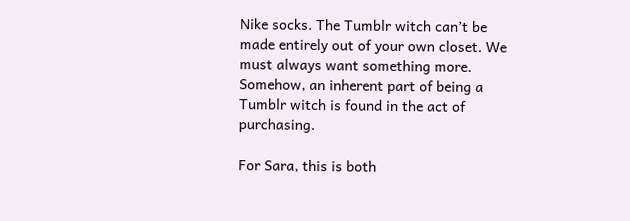Nike socks. The Tumblr witch can’t be made entirely out of your own closet. We must always want something more. Somehow, an inherent part of being a Tumblr witch is found in the act of purchasing.

For Sara, this is both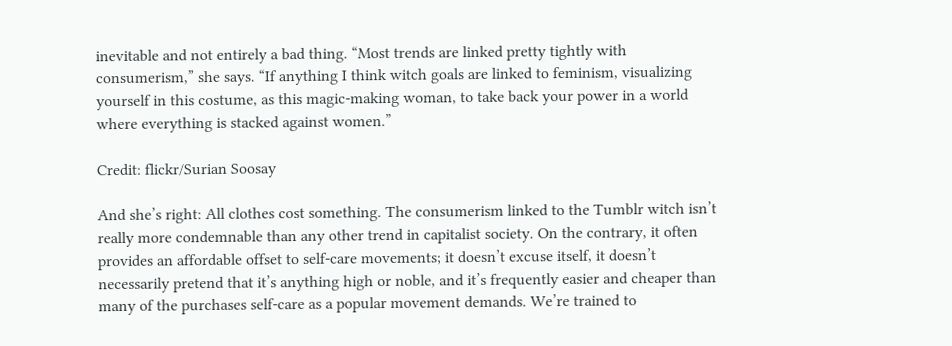inevitable and not entirely a bad thing. “Most trends are linked pretty tightly with consumerism,” she says. “If anything I think witch goals are linked to feminism, visualizing yourself in this costume, as this magic-making woman, to take back your power in a world where everything is stacked against women.”

Credit: flickr/Surian Soosay

And she’s right: All clothes cost something. The consumerism linked to the Tumblr witch isn’t really more condemnable than any other trend in capitalist society. On the contrary, it often provides an affordable offset to self-care movements; it doesn’t excuse itself, it doesn’t necessarily pretend that it’s anything high or noble, and it’s frequently easier and cheaper than many of the purchases self-care as a popular movement demands. We’re trained to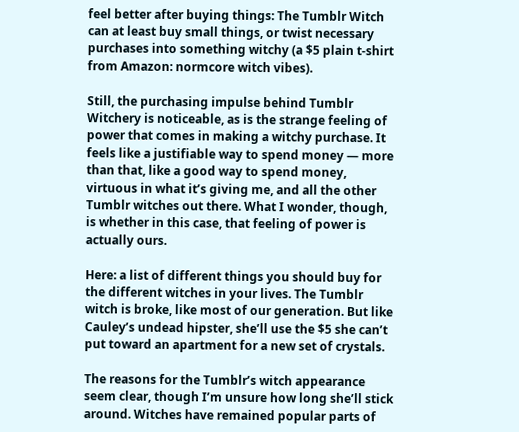feel better after buying things: The Tumblr Witch can at least buy small things, or twist necessary purchases into something witchy (a $5 plain t-shirt from Amazon: normcore witch vibes).

Still, the purchasing impulse behind Tumblr Witchery is noticeable, as is the strange feeling of power that comes in making a witchy purchase. It feels like a justifiable way to spend money — more than that, like a good way to spend money, virtuous in what it’s giving me, and all the other Tumblr witches out there. What I wonder, though, is whether in this case, that feeling of power is actually ours.

Here: a list of different things you should buy for the different witches in your lives. The Tumblr witch is broke, like most of our generation. But like Cauley’s undead hipster, she’ll use the $5 she can’t put toward an apartment for a new set of crystals.

The reasons for the Tumblr’s witch appearance seem clear, though I’m unsure how long she’ll stick around. Witches have remained popular parts of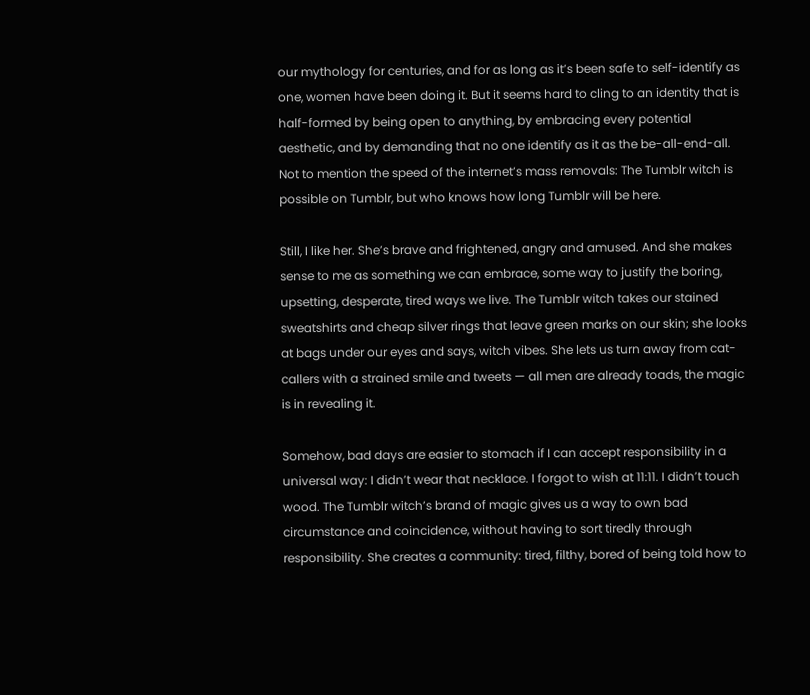our mythology for centuries, and for as long as it’s been safe to self-identify as one, women have been doing it. But it seems hard to cling to an identity that is half-formed by being open to anything, by embracing every potential aesthetic, and by demanding that no one identify as it as the be-all-end-all. Not to mention the speed of the internet’s mass removals: The Tumblr witch is possible on Tumblr, but who knows how long Tumblr will be here.

Still, I like her. She’s brave and frightened, angry and amused. And she makes sense to me as something we can embrace, some way to justify the boring, upsetting, desperate, tired ways we live. The Tumblr witch takes our stained sweatshirts and cheap silver rings that leave green marks on our skin; she looks at bags under our eyes and says, witch vibes. She lets us turn away from cat-callers with a strained smile and tweets — all men are already toads, the magic is in revealing it.

Somehow, bad days are easier to stomach if I can accept responsibility in a universal way: I didn’t wear that necklace. I forgot to wish at 11:11. I didn’t touch wood. The Tumblr witch’s brand of magic gives us a way to own bad circumstance and coincidence, without having to sort tiredly through responsibility. She creates a community: tired, filthy, bored of being told how to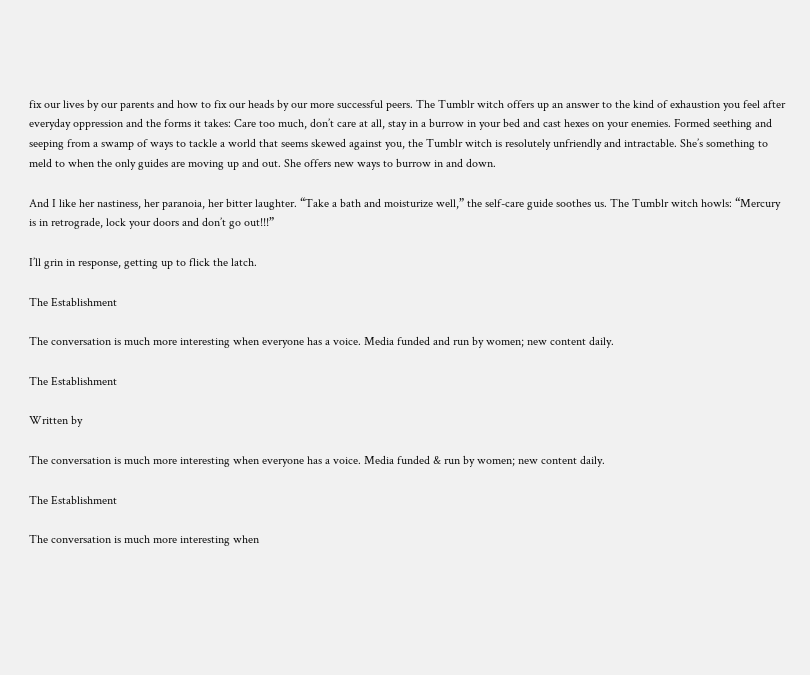fix our lives by our parents and how to fix our heads by our more successful peers. The Tumblr witch offers up an answer to the kind of exhaustion you feel after everyday oppression and the forms it takes: Care too much, don’t care at all, stay in a burrow in your bed and cast hexes on your enemies. Formed seething and seeping from a swamp of ways to tackle a world that seems skewed against you, the Tumblr witch is resolutely unfriendly and intractable. She’s something to meld to when the only guides are moving up and out. She offers new ways to burrow in and down.

And I like her nastiness, her paranoia, her bitter laughter. “Take a bath and moisturize well,” the self-care guide soothes us. The Tumblr witch howls: “Mercury is in retrograde, lock your doors and don’t go out!!!”

I’ll grin in response, getting up to flick the latch.

The Establishment

The conversation is much more interesting when everyone has a voice. Media funded and run by women; new content daily.

The Establishment

Written by

The conversation is much more interesting when everyone has a voice. Media funded & run by women; new content daily.

The Establishment

The conversation is much more interesting when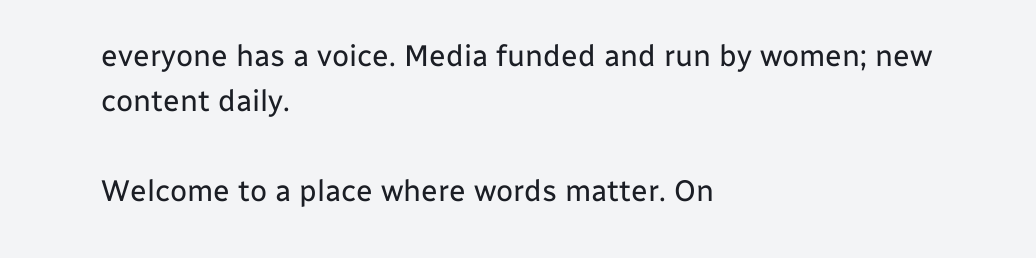everyone has a voice. Media funded and run by women; new content daily.

Welcome to a place where words matter. On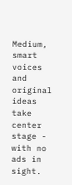Medium, smart voices and original ideas take center stage - with no ads in sight.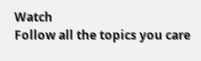Watch
Follow all the topics you care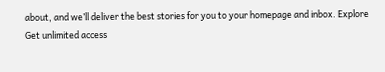about, and we’ll deliver the best stories for you to your homepage and inbox. Explore
Get unlimited access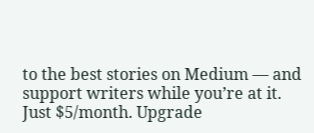to the best stories on Medium — and support writers while you’re at it. Just $5/month. Upgrade